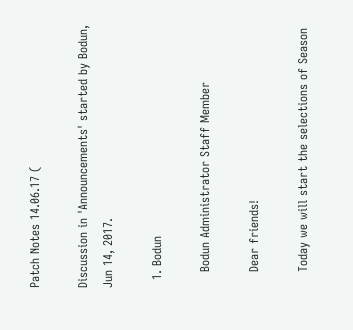Patch Notes 14.06.17 (

Discussion in 'Announcements' started by Bodun, Jun 14, 2017.

  1. Bodun

    Bodun Administrator Staff Member

    Dear friends!

    Today we will start the selections of Season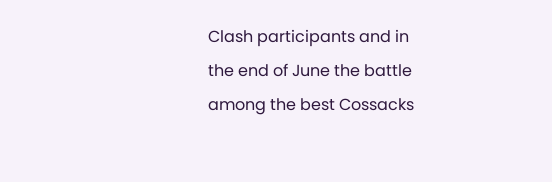Clash participants and in the end of June the battle among the best Cossacks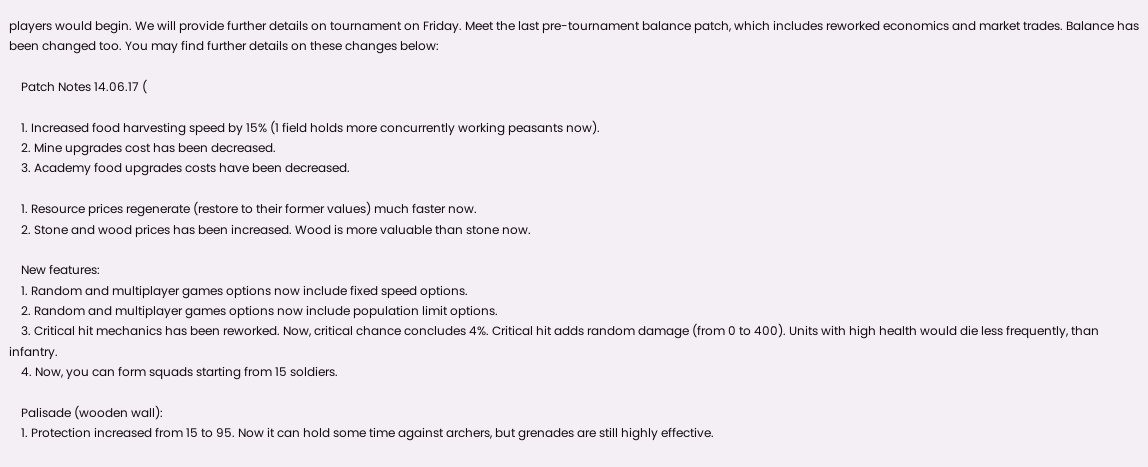players would begin. We will provide further details on tournament on Friday. Meet the last pre-tournament balance patch, which includes reworked economics and market trades. Balance has been changed too. You may find further details on these changes below:

    Patch Notes 14.06.17 (

    1. Increased food harvesting speed by 15% (1 field holds more concurrently working peasants now).
    2. Mine upgrades cost has been decreased.
    3. Academy food upgrades costs have been decreased.

    1. Resource prices regenerate (restore to their former values) much faster now.
    2. Stone and wood prices has been increased. Wood is more valuable than stone now.

    New features:
    1. Random and multiplayer games options now include fixed speed options.
    2. Random and multiplayer games options now include population limit options.
    3. Critical hit mechanics has been reworked. Now, critical chance concludes 4%. Critical hit adds random damage (from 0 to 400). Units with high health would die less frequently, than infantry.
    4. Now, you can form squads starting from 15 soldiers.

    Palisade (wooden wall):
    1. Protection increased from 15 to 95. Now it can hold some time against archers, but grenades are still highly effective.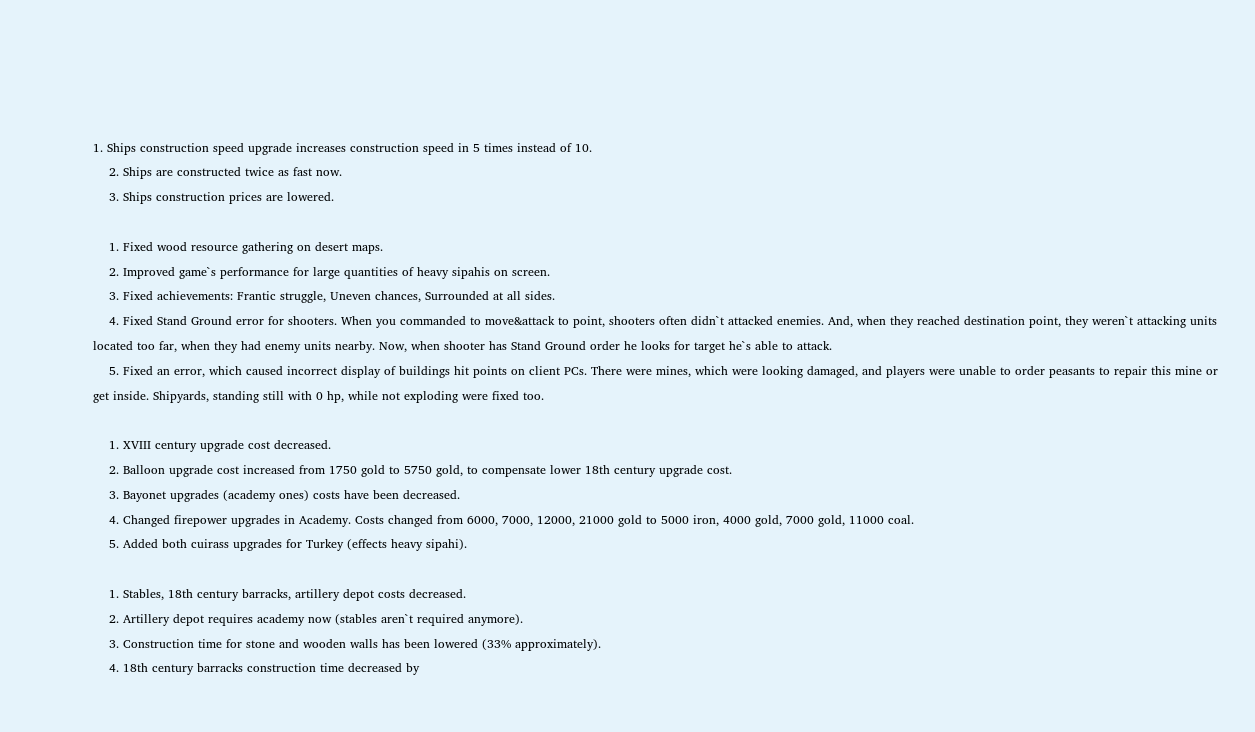1. Ships construction speed upgrade increases construction speed in 5 times instead of 10.
    2. Ships are constructed twice as fast now.
    3. Ships construction prices are lowered.

    1. Fixed wood resource gathering on desert maps.
    2. Improved game`s performance for large quantities of heavy sipahis on screen.
    3. Fixed achievements: Frantic struggle, Uneven chances, Surrounded at all sides.
    4. Fixed Stand Ground error for shooters. When you commanded to move&attack to point, shooters often didn`t attacked enemies. And, when they reached destination point, they weren`t attacking units located too far, when they had enemy units nearby. Now, when shooter has Stand Ground order he looks for target he`s able to attack.
    5. Fixed an error, which caused incorrect display of buildings hit points on client PCs. There were mines, which were looking damaged, and players were unable to order peasants to repair this mine or get inside. Shipyards, standing still with 0 hp, while not exploding were fixed too.

    1. XVIII century upgrade cost decreased.
    2. Balloon upgrade cost increased from 1750 gold to 5750 gold, to compensate lower 18th century upgrade cost.
    3. Bayonet upgrades (academy ones) costs have been decreased.
    4. Changed firepower upgrades in Academy. Costs changed from 6000, 7000, 12000, 21000 gold to 5000 iron, 4000 gold, 7000 gold, 11000 coal.
    5. Added both cuirass upgrades for Turkey (effects heavy sipahi).

    1. Stables, 18th century barracks, artillery depot costs decreased.
    2. Artillery depot requires academy now (stables aren`t required anymore).
    3. Construction time for stone and wooden walls has been lowered (33% approximately).
    4. 18th century barracks construction time decreased by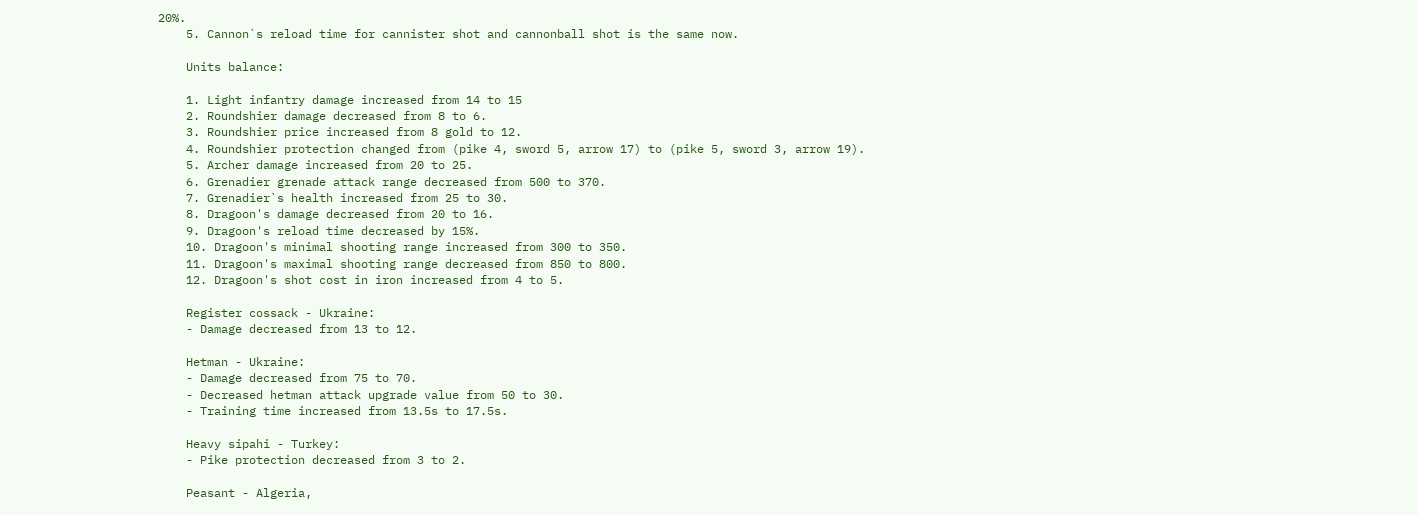20%.
    5. Cannon`s reload time for cannister shot and cannonball shot is the same now.

    Units balance:

    1. Light infantry damage increased from 14 to 15
    2. Roundshier damage decreased from 8 to 6.
    3. Roundshier price increased from 8 gold to 12.
    4. Roundshier protection changed from (pike 4, sword 5, arrow 17) to (pike 5, sword 3, arrow 19).
    5. Archer damage increased from 20 to 25.
    6. Grenadier grenade attack range decreased from 500 to 370.
    7. Grenadier`s health increased from 25 to 30.
    8. Dragoon's damage decreased from 20 to 16.
    9. Dragoon's reload time decreased by 15%.
    10. Dragoon's minimal shooting range increased from 300 to 350.
    11. Dragoon's maximal shooting range decreased from 850 to 800.
    12. Dragoon's shot cost in iron increased from 4 to 5.

    Register cossack - Ukraine:
    - Damage decreased from 13 to 12.

    Hetman - Ukraine:
    - Damage decreased from 75 to 70.
    - Decreased hetman attack upgrade value from 50 to 30.
    - Training time increased from 13.5s to 17.5s.

    Heavy sipahi - Turkey:
    - Pike protection decreased from 3 to 2.

    Peasant - Algeria,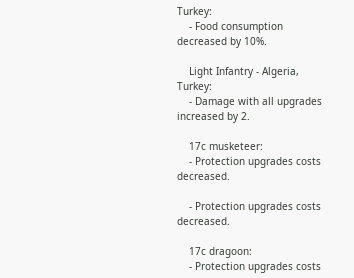Turkey:
    - Food consumption decreased by 10%.

    Light Infantry - Algeria, Turkey:
    - Damage with all upgrades increased by 2.

    17c musketeer:
    - Protection upgrades costs decreased.

    - Protection upgrades costs decreased.

    17c dragoon:
    - Protection upgrades costs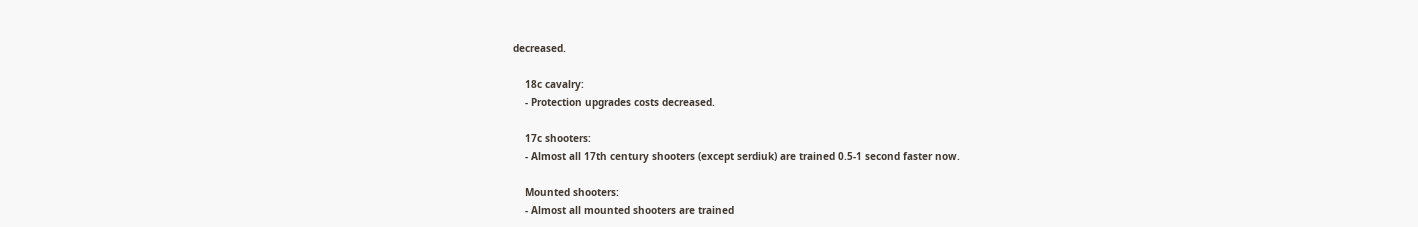decreased.

    18c cavalry:
    - Protection upgrades costs decreased.

    17c shooters:
    - Almost all 17th century shooters (except serdiuk) are trained 0.5-1 second faster now.

    Mounted shooters:
    - Almost all mounted shooters are trained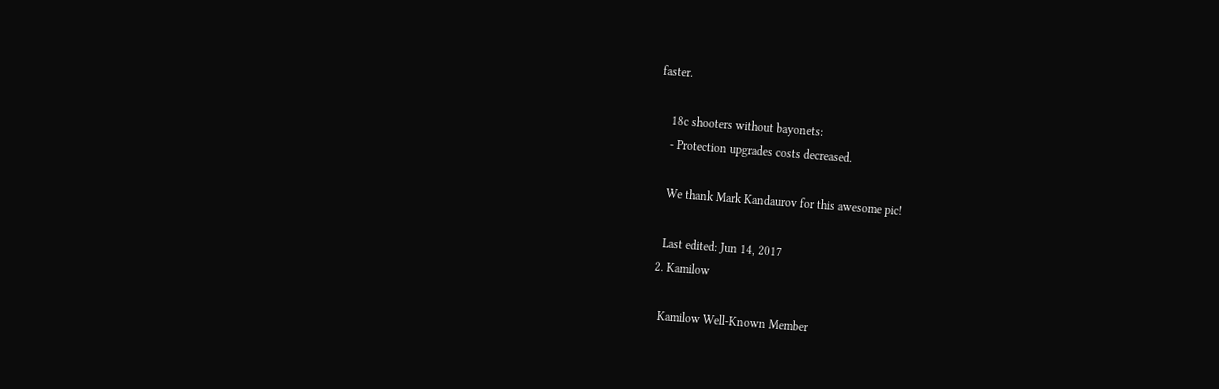faster.

    18c shooters without bayonets:
    - Protection upgrades costs decreased.

    We thank Mark Kandaurov for this awesome pic!

    Last edited: Jun 14, 2017
  2. Kamilow

    Kamilow Well-Known Member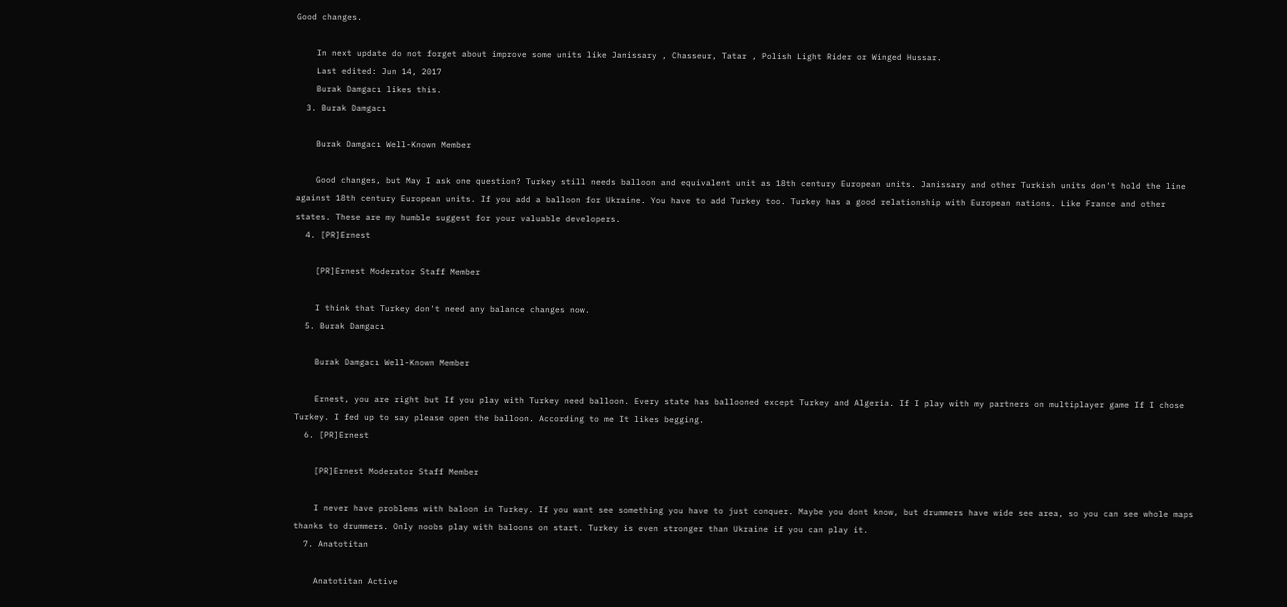Good changes.

    In next update do not forget about improve some units like Janissary , Chasseur, Tatar , Polish Light Rider or Winged Hussar.
    Last edited: Jun 14, 2017
    Burak Damgacı likes this.
  3. Burak Damgacı

    Burak Damgacı Well-Known Member

    Good changes, but May I ask one question? Turkey still needs balloon and equivalent unit as 18th century European units. Janissary and other Turkish units don't hold the line against 18th century European units. If you add a balloon for Ukraine. You have to add Turkey too. Turkey has a good relationship with European nations. Like France and other states. These are my humble suggest for your valuable developers.
  4. [PR]Ernest

    [PR]Ernest Moderator Staff Member

    I think that Turkey don't need any balance changes now.
  5. Burak Damgacı

    Burak Damgacı Well-Known Member

    Ernest, you are right but If you play with Turkey need balloon. Every state has ballooned except Turkey and Algeria. If I play with my partners on multiplayer game If I chose Turkey. I fed up to say please open the balloon. According to me It likes begging.
  6. [PR]Ernest

    [PR]Ernest Moderator Staff Member

    I never have problems with baloon in Turkey. If you want see something you have to just conquer. Maybe you dont know, but drummers have wide see area, so you can see whole maps thanks to drummers. Only noobs play with baloons on start. Turkey is even stronger than Ukraine if you can play it.
  7. Anatotitan

    Anatotitan Active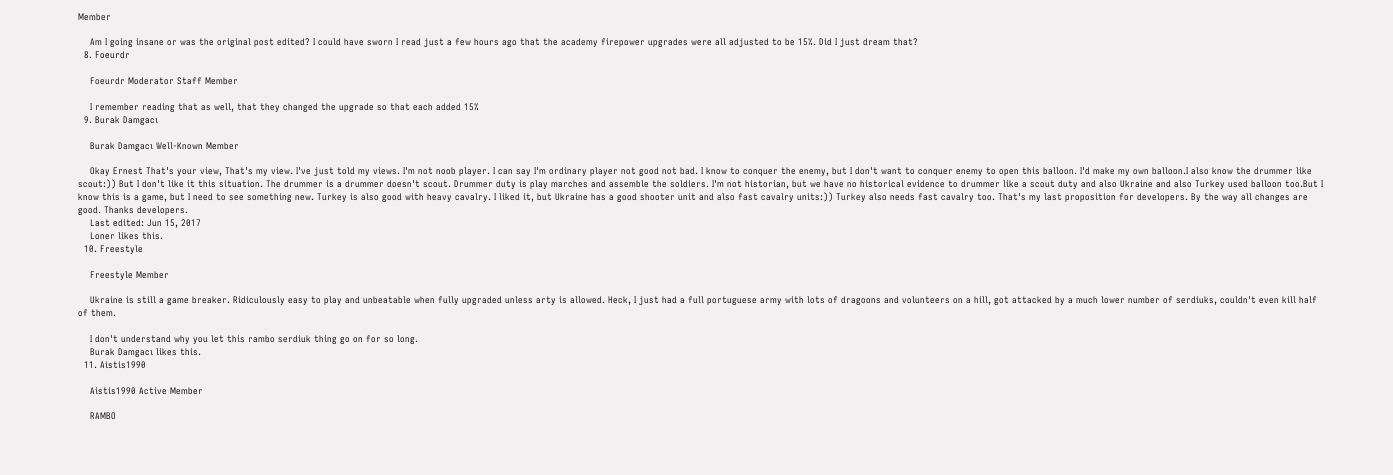Member

    Am I going insane or was the original post edited? I could have sworn I read just a few hours ago that the academy firepower upgrades were all adjusted to be 15%. Did I just dream that?
  8. Foeurdr

    Foeurdr Moderator Staff Member

    I remember reading that as well, that they changed the upgrade so that each added 15%
  9. Burak Damgacı

    Burak Damgacı Well-Known Member

    Okay Ernest That's your view, That's my view. I've just told my views. I'm not noob player. I can say I'm ordinary player not good not bad. I know to conquer the enemy, but I don't want to conquer enemy to open this balloon. I'd make my own balloon.I also know the drummer like scout:)) But I don't like it this situation. The drummer is a drummer doesn't scout. Drummer duty is play marches and assemble the soldiers. I'm not historian, but we have no historical evidence to drummer like a scout duty and also Ukraine and also Turkey used balloon too.But I know this is a game, but I need to see something new. Turkey is also good with heavy cavalry. I liked it, but Ukraine has a good shooter unit and also fast cavalry units:)) Turkey also needs fast cavalry too. That's my last proposition for developers. By the way all changes are good. Thanks developers.
    Last edited: Jun 15, 2017
    Loner likes this.
  10. Freestyle

    Freestyle Member

    Ukraine is still a game breaker. Ridiculously easy to play and unbeatable when fully upgraded unless arty is allowed. Heck, I just had a full portuguese army with lots of dragoons and volunteers on a hill, got attacked by a much lower number of serdiuks, couldn't even kill half of them.

    I don't understand why you let this rambo serdiuk thing go on for so long.
    Burak Damgacı likes this.
  11. Aistis1990

    Aistis1990 Active Member

    RAMBO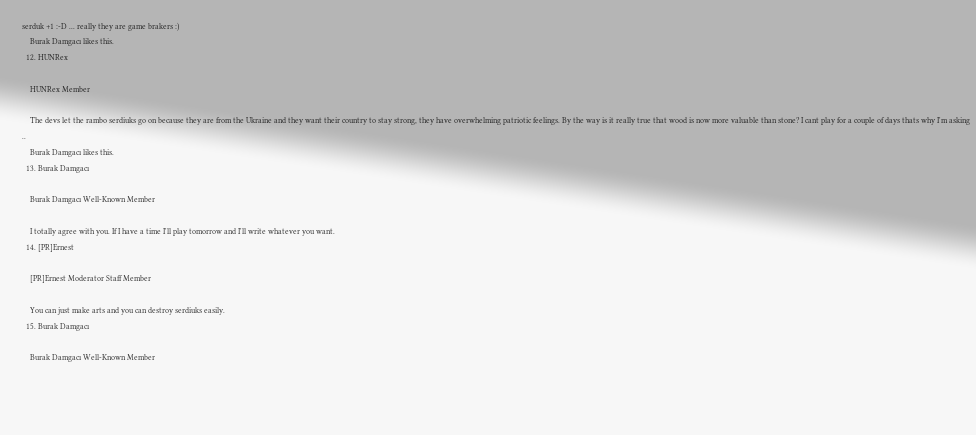serduk +1 :-D ... really they are game brakers :)
    Burak Damgacı likes this.
  12. HUNRex

    HUNRex Member

    The devs let the rambo serdiuks go on because they are from the Ukraine and they want their country to stay strong, they have overwhelming patriotic feelings. By the way is it really true that wood is now more valuable than stone? I cant play for a couple of days thats why I'm asking ..
    Burak Damgacı likes this.
  13. Burak Damgacı

    Burak Damgacı Well-Known Member

    I totally agree with you. If I have a time I'll play tomorrow and I'll write whatever you want.
  14. [PR]Ernest

    [PR]Ernest Moderator Staff Member

    You can just make arts and you can destroy serdiuks easily.
  15. Burak Damgacı

    Burak Damgacı Well-Known Member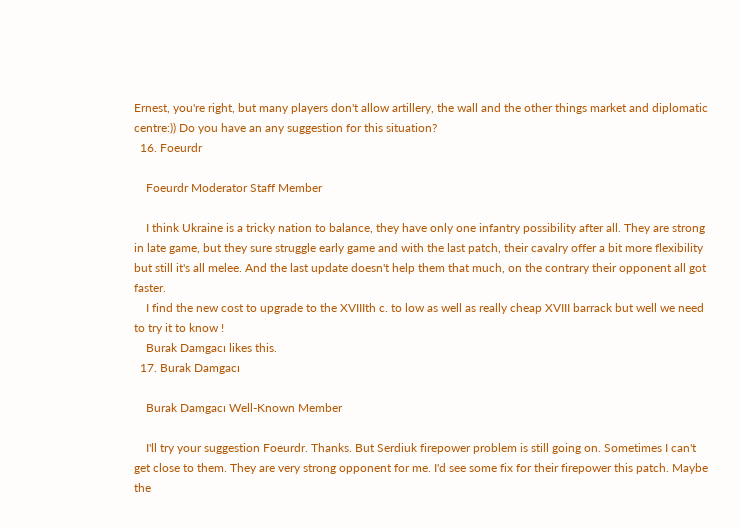Ernest, you're right, but many players don't allow artillery, the wall and the other things market and diplomatic centre:)) Do you have an any suggestion for this situation?
  16. Foeurdr

    Foeurdr Moderator Staff Member

    I think Ukraine is a tricky nation to balance, they have only one infantry possibility after all. They are strong in late game, but they sure struggle early game and with the last patch, their cavalry offer a bit more flexibility but still it's all melee. And the last update doesn't help them that much, on the contrary their opponent all got faster.
    I find the new cost to upgrade to the XVIIIth c. to low as well as really cheap XVIII barrack but well we need to try it to know !
    Burak Damgacı likes this.
  17. Burak Damgacı

    Burak Damgacı Well-Known Member

    I'll try your suggestion Foeurdr. Thanks. But Serdiuk firepower problem is still going on. Sometimes I can't get close to them. They are very strong opponent for me. I'd see some fix for their firepower this patch. Maybe the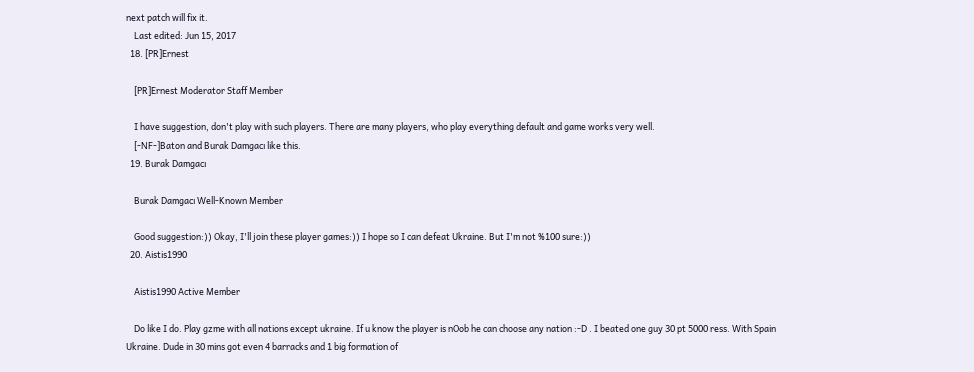next patch will fix it.
    Last edited: Jun 15, 2017
  18. [PR]Ernest

    [PR]Ernest Moderator Staff Member

    I have suggestion, don't play with such players. There are many players, who play everything default and game works very well.
    [-NF-]Baton and Burak Damgacı like this.
  19. Burak Damgacı

    Burak Damgacı Well-Known Member

    Good suggestion:)) Okay, I'll join these player games:)) I hope so I can defeat Ukraine. But I'm not %100 sure:))
  20. Aistis1990

    Aistis1990 Active Member

    Do like I do. Play gzme with all nations except ukraine. If u know the player is nOob he can choose any nation :-D . I beated one guy 30 pt 5000 ress. With Spain Ukraine. Dude in 30 mins got even 4 barracks and 1 big formation of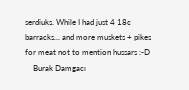serdiuks. While I had just 4 18c barracks... and more muskets + pikes for meat not to mention hussars :-D
    Burak Damgacı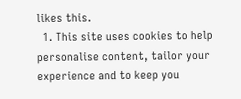likes this.
  1. This site uses cookies to help personalise content, tailor your experience and to keep you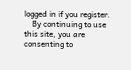logged in if you register.
    By continuing to use this site, you are consenting to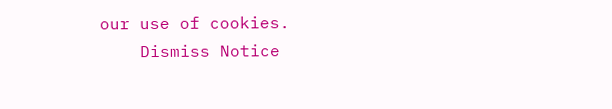our use of cookies.
    Dismiss Notice